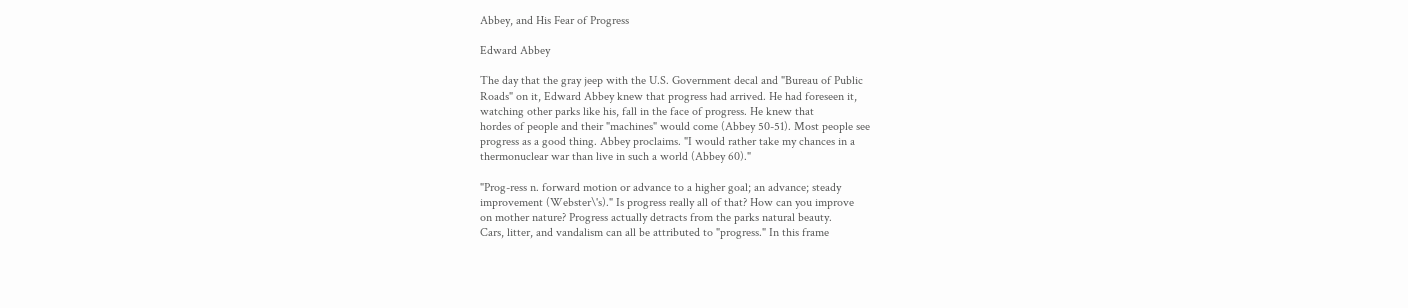Abbey, and His Fear of Progress

Edward Abbey

The day that the gray jeep with the U.S. Government decal and "Bureau of Public
Roads" on it, Edward Abbey knew that progress had arrived. He had foreseen it,
watching other parks like his, fall in the face of progress. He knew that
hordes of people and their "machines" would come (Abbey 50-51). Most people see
progress as a good thing. Abbey proclaims. "I would rather take my chances in a
thermonuclear war than live in such a world (Abbey 60)."

"Prog-ress n. forward motion or advance to a higher goal; an advance; steady
improvement (Webster\'s)." Is progress really all of that? How can you improve
on mother nature? Progress actually detracts from the parks natural beauty.
Cars, litter, and vandalism can all be attributed to "progress." In this frame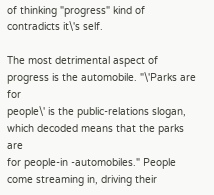of thinking "progress" kind of contradicts it\'s self.

The most detrimental aspect of progress is the automobile. "\'Parks are for
people\' is the public-relations slogan, which decoded means that the parks are
for people-in -automobiles." People come streaming in, driving their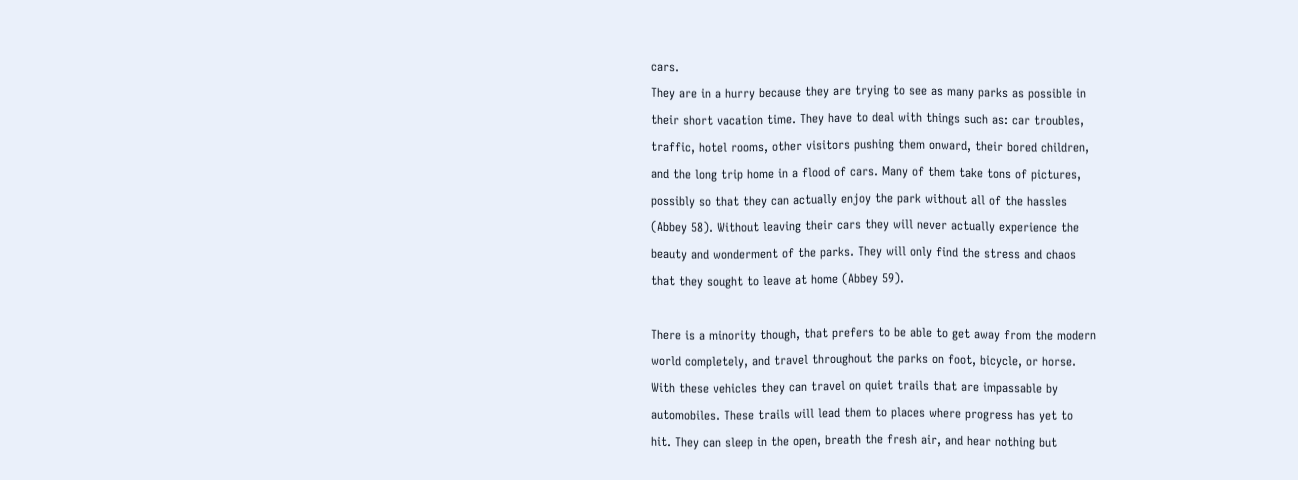cars.
They are in a hurry because they are trying to see as many parks as possible in
their short vacation time. They have to deal with things such as: car troubles,
traffic, hotel rooms, other visitors pushing them onward, their bored children,
and the long trip home in a flood of cars. Many of them take tons of pictures,
possibly so that they can actually enjoy the park without all of the hassles
(Abbey 58). Without leaving their cars they will never actually experience the
beauty and wonderment of the parks. They will only find the stress and chaos
that they sought to leave at home (Abbey 59).

There is a minority though, that prefers to be able to get away from the modern
world completely, and travel throughout the parks on foot, bicycle, or horse.
With these vehicles they can travel on quiet trails that are impassable by
automobiles. These trails will lead them to places where progress has yet to
hit. They can sleep in the open, breath the fresh air, and hear nothing but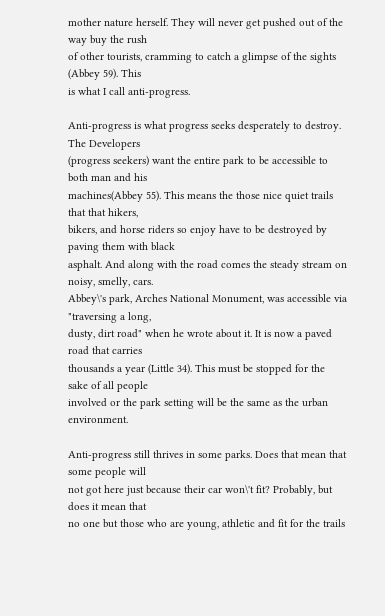mother nature herself. They will never get pushed out of the way buy the rush
of other tourists, cramming to catch a glimpse of the sights (Abbey 59). This
is what I call anti-progress.

Anti-progress is what progress seeks desperately to destroy. The Developers
(progress seekers) want the entire park to be accessible to both man and his
machines(Abbey 55). This means the those nice quiet trails that that hikers,
bikers, and horse riders so enjoy have to be destroyed by paving them with black
asphalt. And along with the road comes the steady stream on noisy, smelly, cars.
Abbey\'s park, Arches National Monument, was accessible via "traversing a long,
dusty, dirt road" when he wrote about it. It is now a paved road that carries
thousands a year (Little 34). This must be stopped for the sake of all people
involved or the park setting will be the same as the urban environment.

Anti-progress still thrives in some parks. Does that mean that some people will
not got here just because their car won\'t fit? Probably, but does it mean that
no one but those who are young, athletic and fit for the trails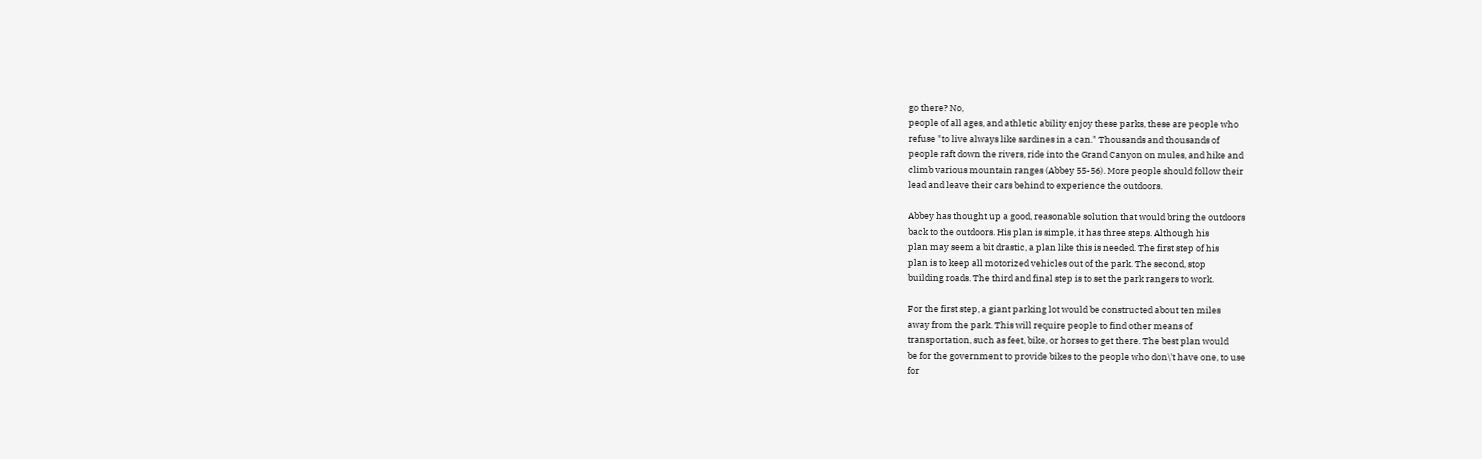go there? No,
people of all ages, and athletic ability enjoy these parks, these are people who
refuse "to live always like sardines in a can." Thousands and thousands of
people raft down the rivers, ride into the Grand Canyon on mules, and hike and
climb various mountain ranges (Abbey 55-56). More people should follow their
lead and leave their cars behind to experience the outdoors.

Abbey has thought up a good, reasonable solution that would bring the outdoors
back to the outdoors. His plan is simple, it has three steps. Although his
plan may seem a bit drastic, a plan like this is needed. The first step of his
plan is to keep all motorized vehicles out of the park. The second, stop
building roads. The third and final step is to set the park rangers to work.

For the first step, a giant parking lot would be constructed about ten miles
away from the park. This will require people to find other means of
transportation, such as feet, bike, or horses to get there. The best plan would
be for the government to provide bikes to the people who don\'t have one, to use
for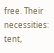free. Their necessities: tent,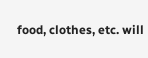food, clothes, etc. will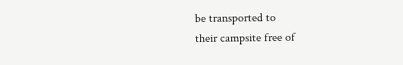be transported to
their campsite free of